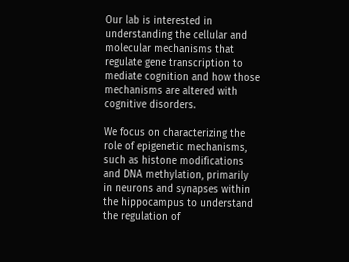Our lab is interested in understanding the cellular and molecular mechanisms that regulate gene transcription to mediate cognition and how those mechanisms are altered with cognitive disorders.

We focus on characterizing the role of epigenetic mechanisms, such as histone modifications and DNA methylation, primarily in neurons and synapses within the hippocampus to understand the regulation of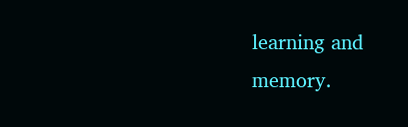learning and memory.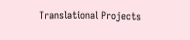Translational Projects